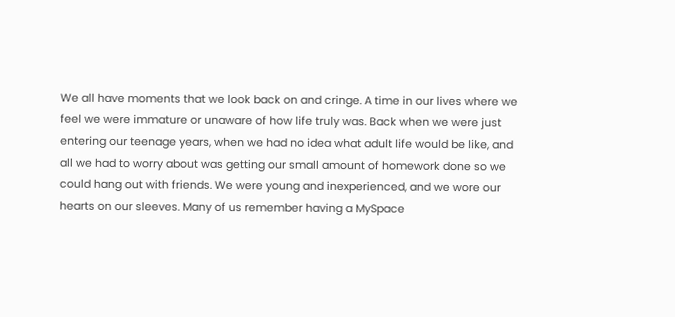We all have moments that we look back on and cringe. A time in our lives where we feel we were immature or unaware of how life truly was. Back when we were just entering our teenage years, when we had no idea what adult life would be like, and all we had to worry about was getting our small amount of homework done so we could hang out with friends. We were young and inexperienced, and we wore our hearts on our sleeves. Many of us remember having a MySpace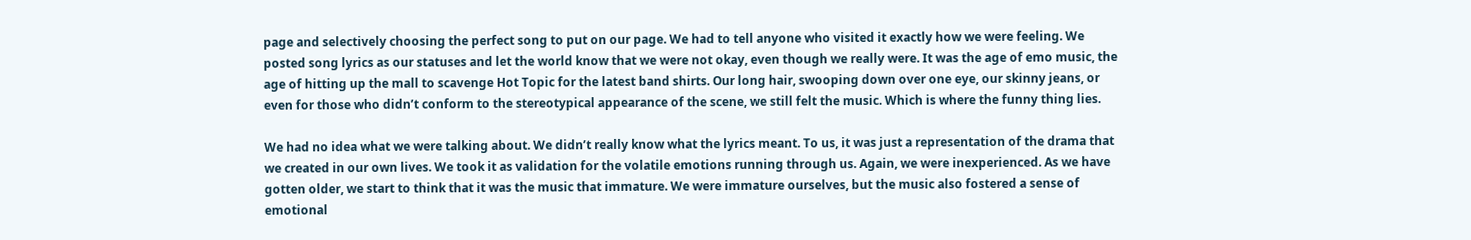page and selectively choosing the perfect song to put on our page. We had to tell anyone who visited it exactly how we were feeling. We posted song lyrics as our statuses and let the world know that we were not okay, even though we really were. It was the age of emo music, the age of hitting up the mall to scavenge Hot Topic for the latest band shirts. Our long hair, swooping down over one eye, our skinny jeans, or even for those who didn’t conform to the stereotypical appearance of the scene, we still felt the music. Which is where the funny thing lies.

We had no idea what we were talking about. We didn’t really know what the lyrics meant. To us, it was just a representation of the drama that we created in our own lives. We took it as validation for the volatile emotions running through us. Again, we were inexperienced. As we have gotten older, we start to think that it was the music that immature. We were immature ourselves, but the music also fostered a sense of emotional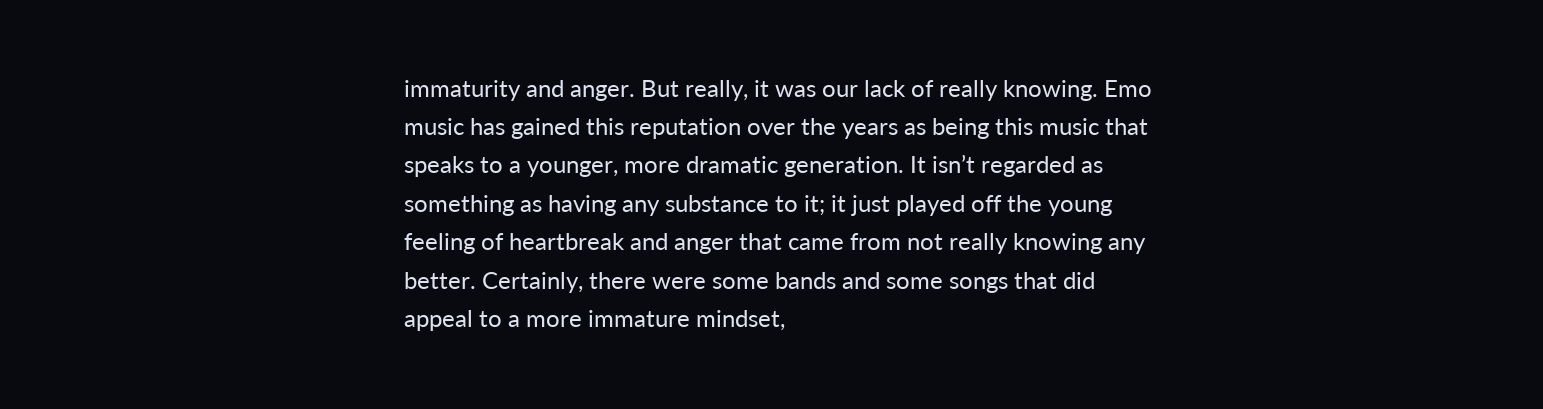immaturity and anger. But really, it was our lack of really knowing. Emo music has gained this reputation over the years as being this music that speaks to a younger, more dramatic generation. It isn’t regarded as something as having any substance to it; it just played off the young feeling of heartbreak and anger that came from not really knowing any better. Certainly, there were some bands and some songs that did appeal to a more immature mindset,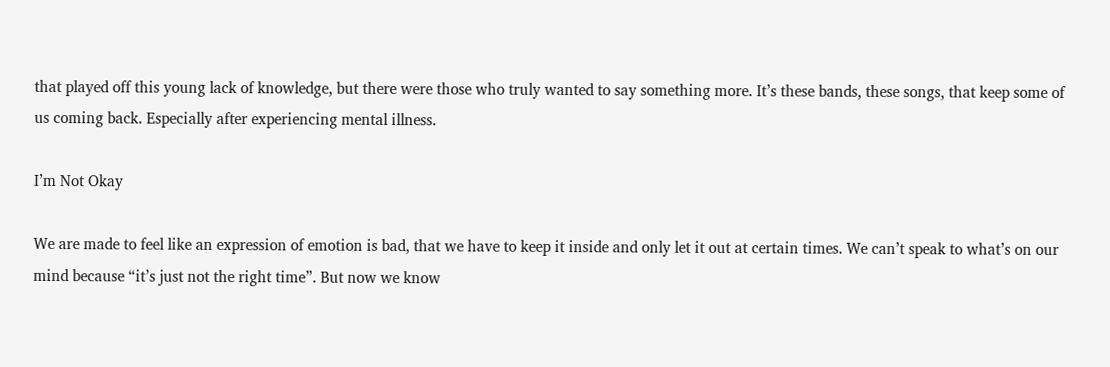that played off this young lack of knowledge, but there were those who truly wanted to say something more. It’s these bands, these songs, that keep some of us coming back. Especially after experiencing mental illness.

I’m Not Okay

We are made to feel like an expression of emotion is bad, that we have to keep it inside and only let it out at certain times. We can’t speak to what’s on our mind because “it’s just not the right time”. But now we know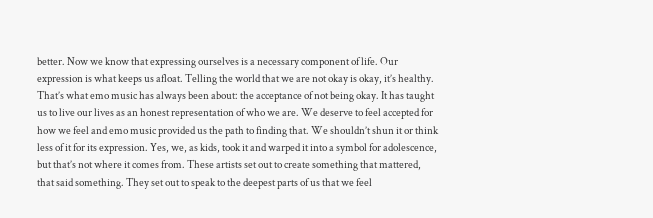better. Now we know that expressing ourselves is a necessary component of life. Our expression is what keeps us afloat. Telling the world that we are not okay is okay, it’s healthy. That’s what emo music has always been about: the acceptance of not being okay. It has taught us to live our lives as an honest representation of who we are. We deserve to feel accepted for how we feel and emo music provided us the path to finding that. We shouldn’t shun it or think less of it for its expression. Yes, we, as kids, took it and warped it into a symbol for adolescence, but that’s not where it comes from. These artists set out to create something that mattered, that said something. They set out to speak to the deepest parts of us that we feel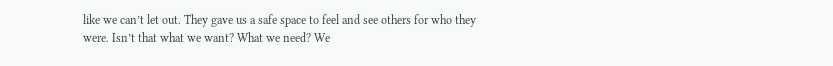like we can’t let out. They gave us a safe space to feel and see others for who they were. Isn’t that what we want? What we need? We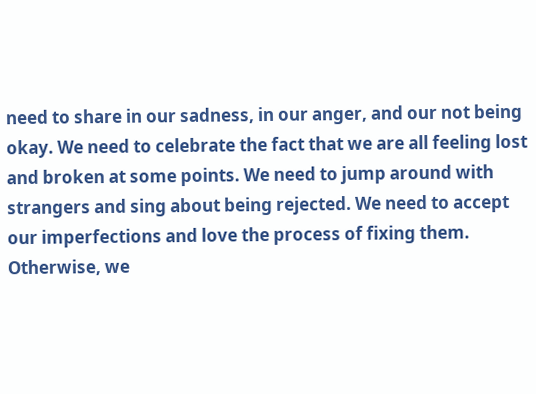need to share in our sadness, in our anger, and our not being okay. We need to celebrate the fact that we are all feeling lost and broken at some points. We need to jump around with strangers and sing about being rejected. We need to accept our imperfections and love the process of fixing them. Otherwise, we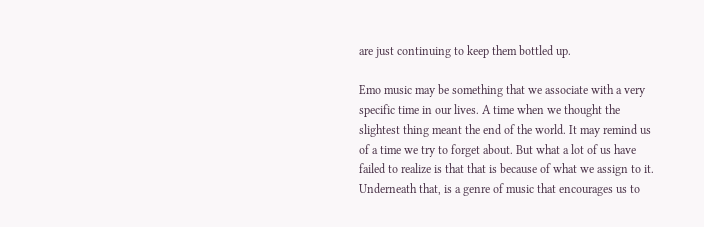are just continuing to keep them bottled up.

Emo music may be something that we associate with a very specific time in our lives. A time when we thought the slightest thing meant the end of the world. It may remind us of a time we try to forget about. But what a lot of us have failed to realize is that that is because of what we assign to it. Underneath that, is a genre of music that encourages us to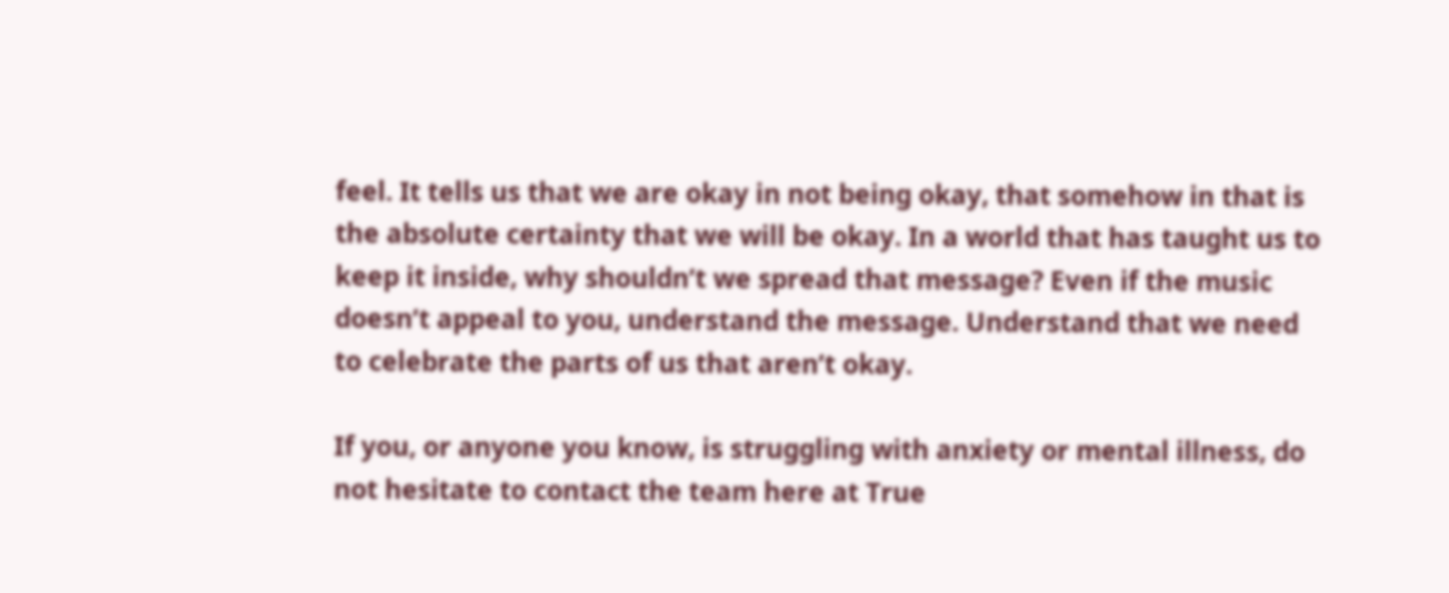feel. It tells us that we are okay in not being okay, that somehow in that is the absolute certainty that we will be okay. In a world that has taught us to keep it inside, why shouldn’t we spread that message? Even if the music doesn’t appeal to you, understand the message. Understand that we need to celebrate the parts of us that aren’t okay.

If you, or anyone you know, is struggling with anxiety or mental illness, do not hesitate to contact the team here at True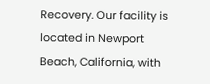Recovery. Our facility is located in Newport Beach, California, with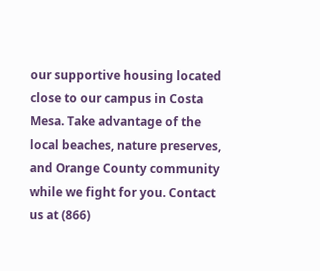our supportive housing located close to our campus in Costa Mesa. Take advantage of the local beaches, nature preserves, and Orange County community while we fight for you. Contact us at (866)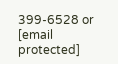399-6528 or [email protected]